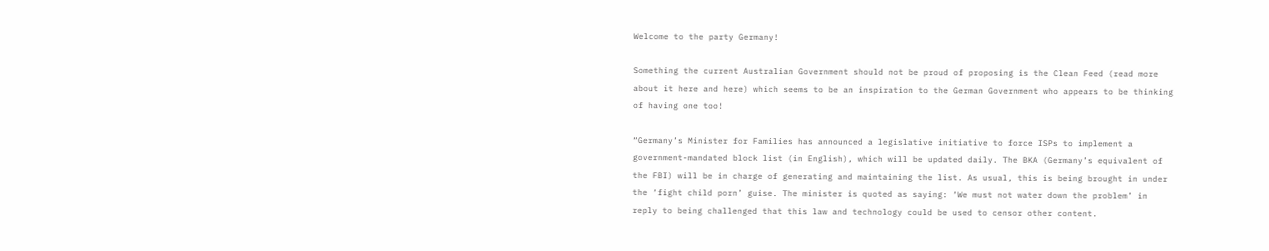Welcome to the party Germany!

Something the current Australian Government should not be proud of proposing is the Clean Feed (read more about it here and here) which seems to be an inspiration to the German Government who appears to be thinking of having one too!

“Germany’s Minister for Families has announced a legislative initiative to force ISPs to implement a government-mandated block list (in English), which will be updated daily. The BKA (Germany’s equivalent of the FBI) will be in charge of generating and maintaining the list. As usual, this is being brought in under the ‘fight child porn’ guise. The minister is quoted as saying: ‘We must not water down the problem’ in reply to being challenged that this law and technology could be used to censor other content.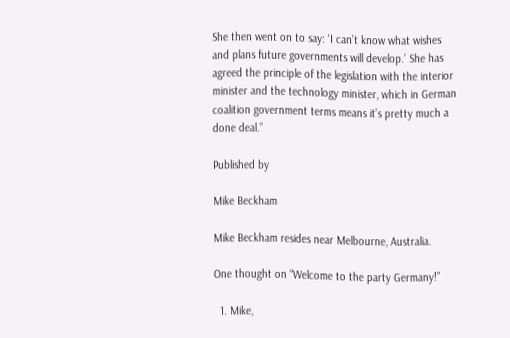She then went on to say: ‘I can’t know what wishes and plans future governments will develop.’ She has agreed the principle of the legislation with the interior minister and the technology minister, which in German coalition government terms means it’s pretty much a done deal.”

Published by

Mike Beckham

Mike Beckham resides near Melbourne, Australia.

One thought on “Welcome to the party Germany!”

  1. Mike,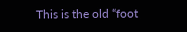This is the old “foot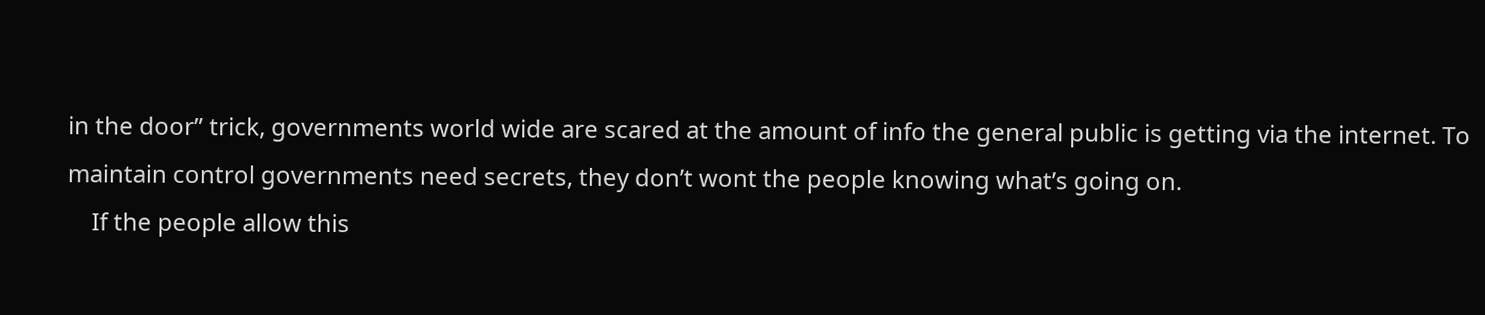in the door” trick, governments world wide are scared at the amount of info the general public is getting via the internet. To maintain control governments need secrets, they don’t wont the people knowing what’s going on.
    If the people allow this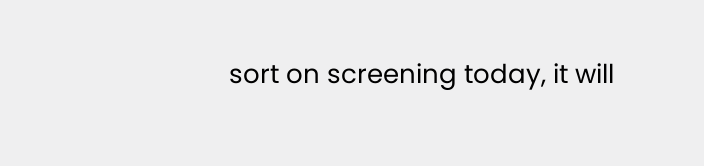sort on screening today, it will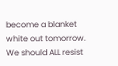become a blanket white out tomorrow. We should ALL resist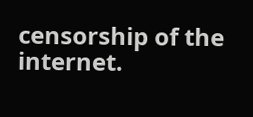censorship of the internet.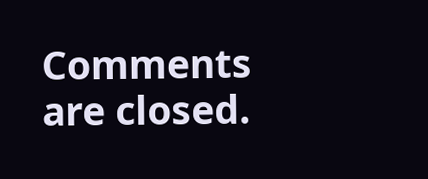Comments are closed.